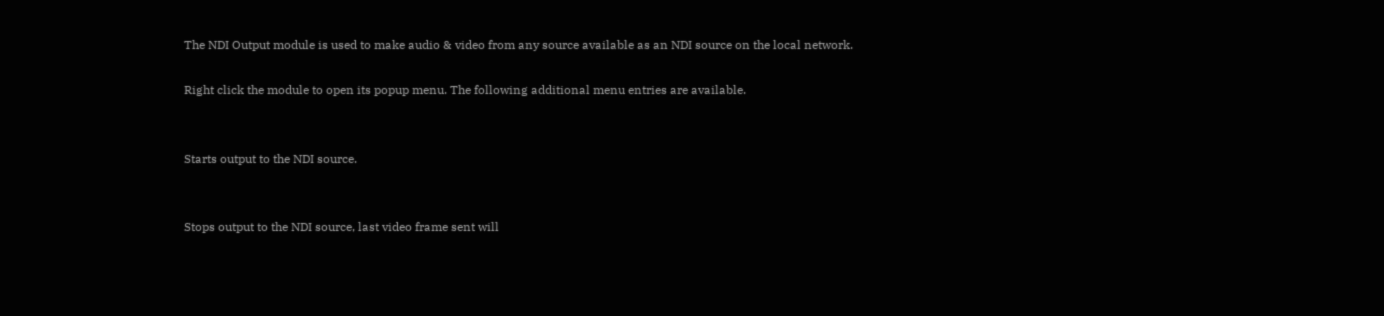The NDI Output module is used to make audio & video from any source available as an NDI source on the local network.

Right click the module to open its popup menu. The following additional menu entries are available.


Starts output to the NDI source.


Stops output to the NDI source, last video frame sent will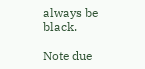always be black.

Note due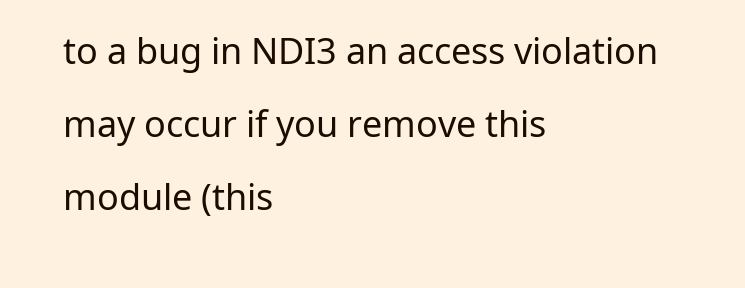to a bug in NDI3 an access violation may occur if you remove this module (this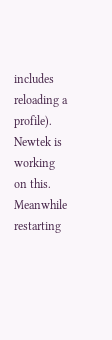includes reloading a profile). Newtek is working on this. Meanwhile restarting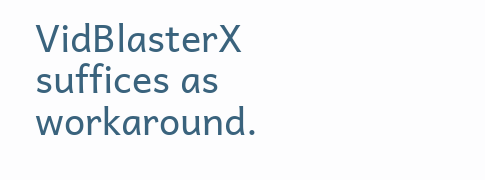VidBlasterX suffices as workaround.